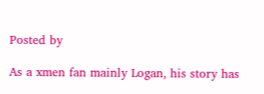Posted by

As a xmen fan mainly Logan, his story has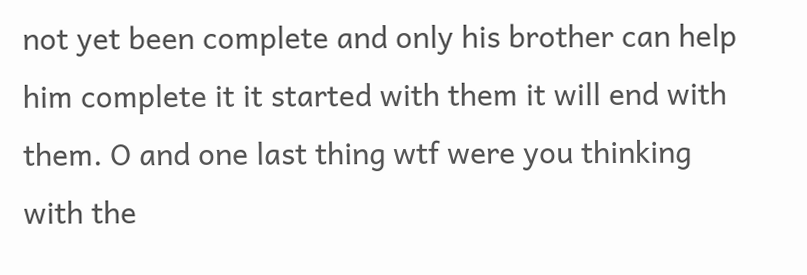not yet been complete and only his brother can help him complete it it started with them it will end with them. O and one last thing wtf were you thinking with the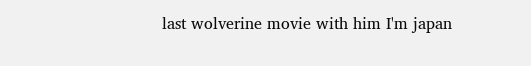last wolverine movie with him I'm japan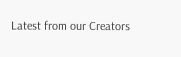Latest from our Creators